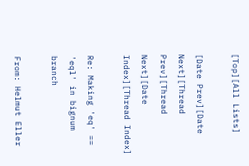[Top][All Lists]

[Date Prev][Date Next][Thread Prev][Thread Next][Date Index][Thread Index]

Re: Making 'eq' == 'eql' in bignum branch

From: Helmut Eller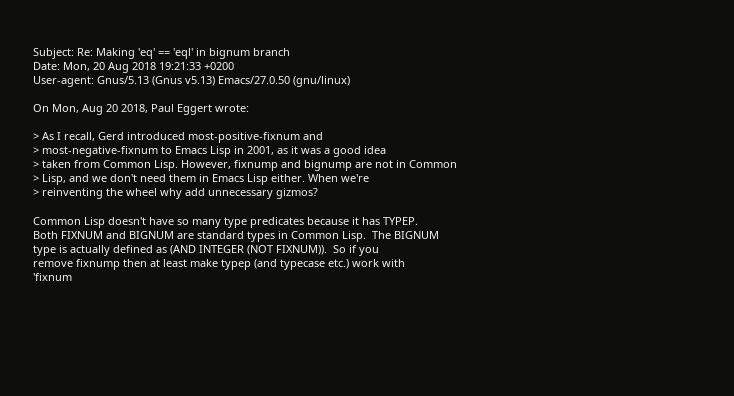Subject: Re: Making 'eq' == 'eql' in bignum branch
Date: Mon, 20 Aug 2018 19:21:33 +0200
User-agent: Gnus/5.13 (Gnus v5.13) Emacs/27.0.50 (gnu/linux)

On Mon, Aug 20 2018, Paul Eggert wrote:

> As I recall, Gerd introduced most-positive-fixnum and
> most-negative-fixnum to Emacs Lisp in 2001, as it was a good idea
> taken from Common Lisp. However, fixnump and bignump are not in Common
> Lisp, and we don't need them in Emacs Lisp either. When we're
> reinventing the wheel why add unnecessary gizmos?

Common Lisp doesn't have so many type predicates because it has TYPEP.
Both FIXNUM and BIGNUM are standard types in Common Lisp.  The BIGNUM
type is actually defined as (AND INTEGER (NOT FIXNUM)).  So if you
remove fixnump then at least make typep (and typecase etc.) work with
'fixnum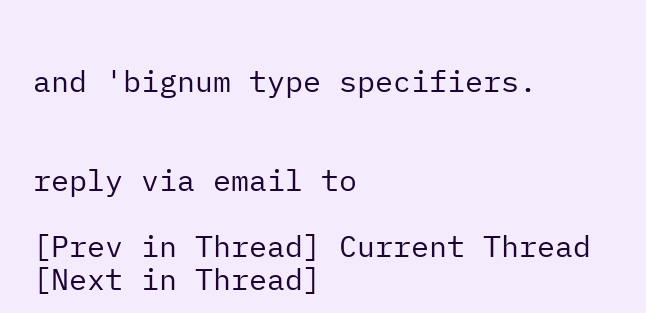and 'bignum type specifiers.


reply via email to

[Prev in Thread] Current Thread [Next in Thread]